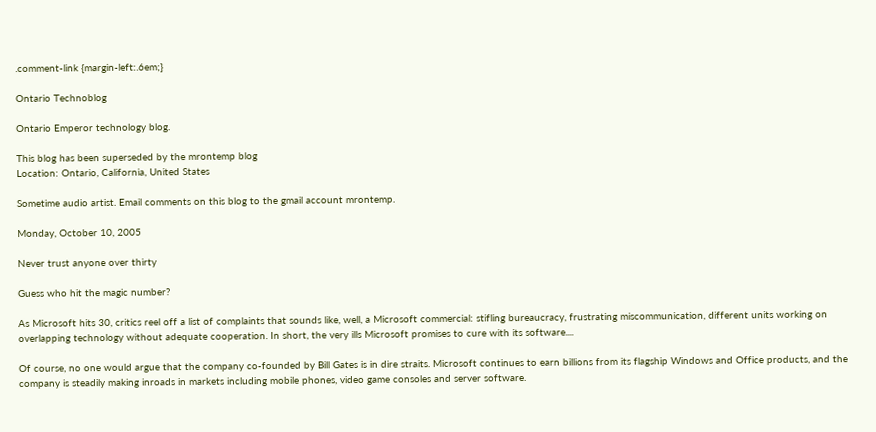.comment-link {margin-left:.6em;}

Ontario Technoblog

Ontario Emperor technology blog.

This blog has been superseded by the mrontemp blog
Location: Ontario, California, United States

Sometime audio artist. Email comments on this blog to the gmail account mrontemp.

Monday, October 10, 2005

Never trust anyone over thirty

Guess who hit the magic number?

As Microsoft hits 30, critics reel off a list of complaints that sounds like, well, a Microsoft commercial: stifling bureaucracy, frustrating miscommunication, different units working on overlapping technology without adequate cooperation. In short, the very ills Microsoft promises to cure with its software....

Of course, no one would argue that the company co-founded by Bill Gates is in dire straits. Microsoft continues to earn billions from its flagship Windows and Office products, and the company is steadily making inroads in markets including mobile phones, video game consoles and server software.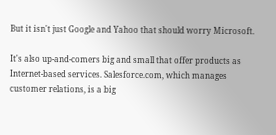But it isn't just Google and Yahoo that should worry Microsoft.

It's also up-and-comers big and small that offer products as Internet-based services. Salesforce.com, which manages customer relations, is a big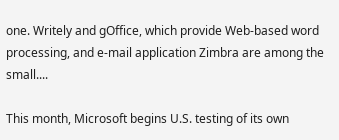one. Writely and gOffice, which provide Web-based word processing, and e-mail application Zimbra are among the small....

This month, Microsoft begins U.S. testing of its own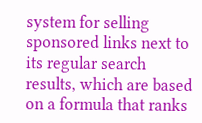system for selling sponsored links next to its regular search results, which are based on a formula that ranks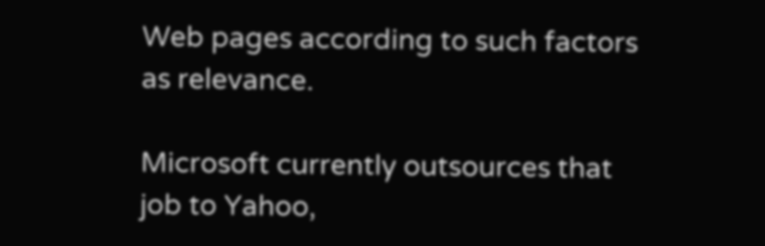Web pages according to such factors as relevance.

Microsoft currently outsources that job to Yahoo,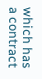which has a contract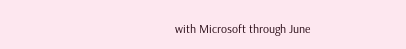with Microsoft through June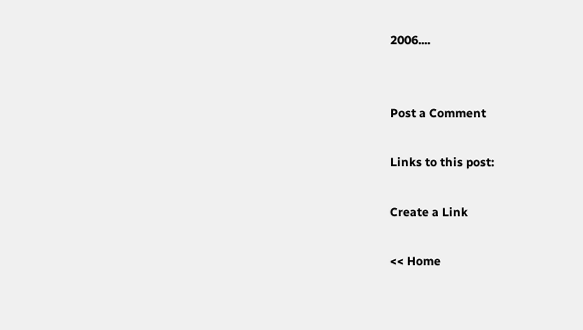2006....


Post a Comment

Links to this post:

Create a Link

<< Home